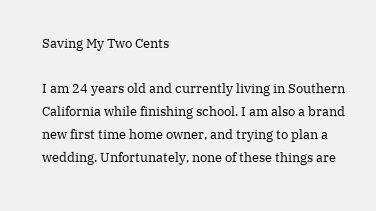Saving My Two Cents

I am 24 years old and currently living in Southern California while finishing school. I am also a brand new first time home owner, and trying to plan a wedding. Unfortunately, none of these things are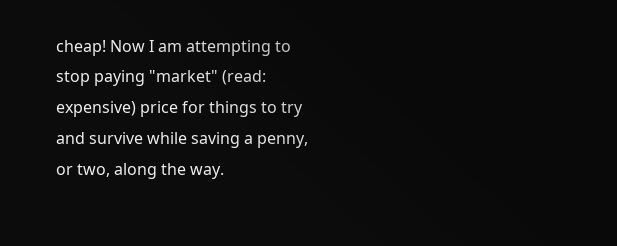cheap! Now I am attempting to stop paying "market" (read: expensive) price for things to try and survive while saving a penny, or two, along the way.